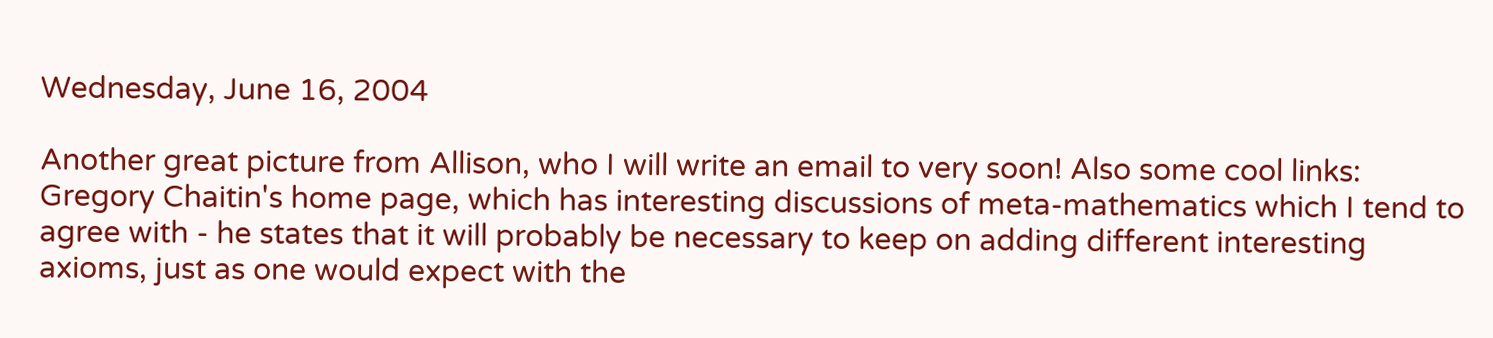Wednesday, June 16, 2004

Another great picture from Allison, who I will write an email to very soon! Also some cool links: Gregory Chaitin's home page, which has interesting discussions of meta-mathematics which I tend to agree with - he states that it will probably be necessary to keep on adding different interesting axioms, just as one would expect with the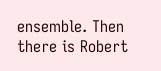ensemble. Then there is Robert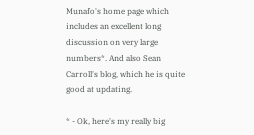Munafo's home page which includes an excellent long discussion on very large numbers*. And also Sean Carroll's blog, which he is quite good at updating.

* - Ok, here's my really big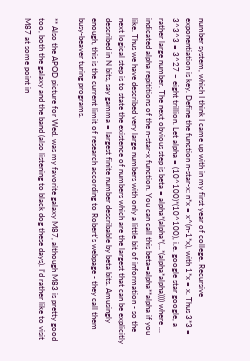number system, which I think I came up with in my first year of college. Recursive exponentiation is key. Define the function n-star-x: n*x = x^(n-1*x), with 1*x = x. Thus 3*3 = 3^3^3 = 3^27 ~ eight trillion. Let alpha = (10^100)*(10^100), i.e. google star google, a rather large number. The next obvious step is beta = alpha*(alpha*(...*(alpha*alpha)))) where ... indicated alpha repititions of the n-star-x function. You can call this beta=alpha**alpha if you like. Thus we have described very large numbers with only a little bit of information - so the next logical step is to state the existence of numbers which are the largest that can be explicitly described in N bits, say gamma = largest finite number describable by beta bits. Amusingly enough, this is the current limit of research according to Robert's webpage - they call them busy-beaver turing programs.

** Also the APOD picture for Wed. was my favorite galaxy M87, although M83 is pretty good too, both the galaxy and the band (also listening to black dog these days). I'd rather like to visit M87 at some point in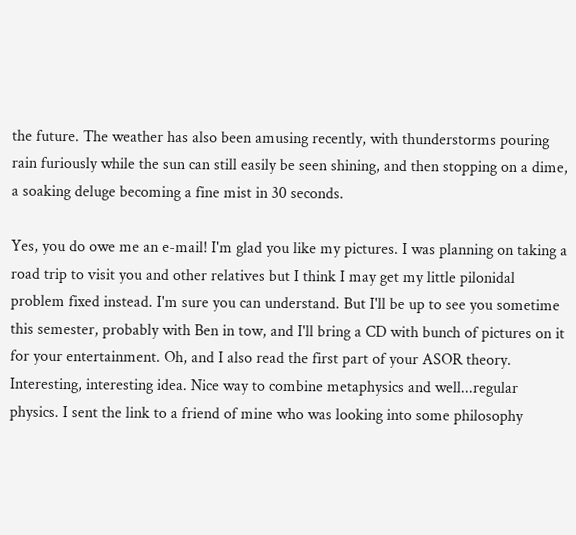the future. The weather has also been amusing recently, with thunderstorms pouring rain furiously while the sun can still easily be seen shining, and then stopping on a dime, a soaking deluge becoming a fine mist in 30 seconds.

Yes, you do owe me an e-mail! I'm glad you like my pictures. I was planning on taking a road trip to visit you and other relatives but I think I may get my little pilonidal problem fixed instead. I'm sure you can understand. But I'll be up to see you sometime this semester, probably with Ben in tow, and I'll bring a CD with bunch of pictures on it for your entertainment. Oh, and I also read the first part of your ASOR theory. Interesting, interesting idea. Nice way to combine metaphysics and well...regular physics. I sent the link to a friend of mine who was looking into some philosophy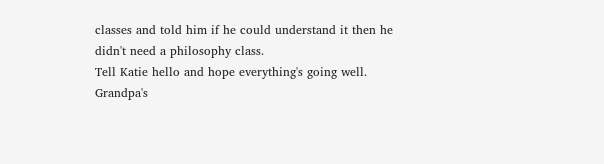classes and told him if he could understand it then he didn't need a philosophy class.
Tell Katie hello and hope everything's going well.
Grandpa's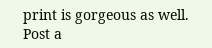print is gorgeous as well.
Post a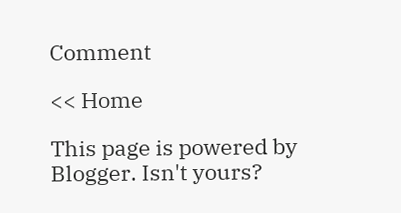Comment

<< Home

This page is powered by Blogger. Isn't yours?